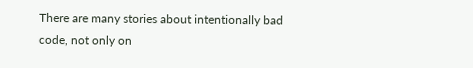There are many stories about intentionally bad code, not only on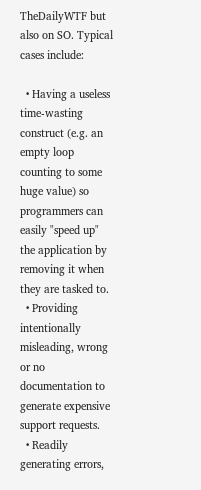TheDailyWTF but also on SO. Typical cases include:

  • Having a useless time-wasting construct (e.g. an empty loop counting to some huge value) so programmers can easily "speed up" the application by removing it when they are tasked to.
  • Providing intentionally misleading, wrong or no documentation to generate expensive support requests.
  • Readily generating errors,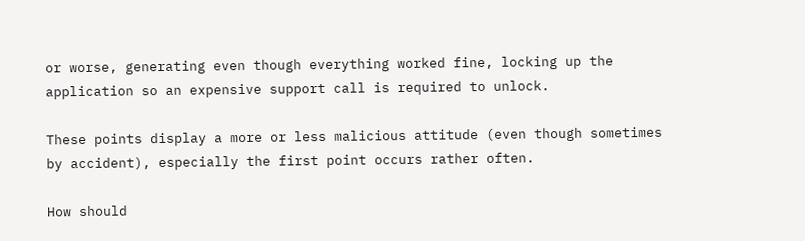or worse, generating even though everything worked fine, locking up the application so an expensive support call is required to unlock.

These points display a more or less malicious attitude (even though sometimes by accident), especially the first point occurs rather often.

How should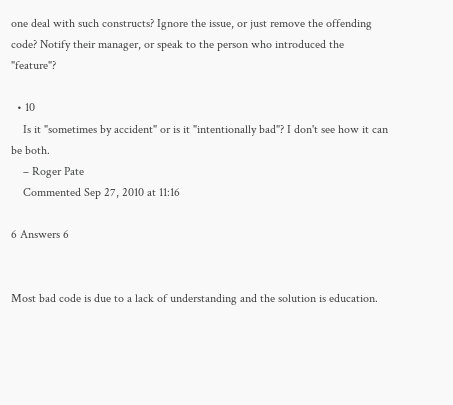one deal with such constructs? Ignore the issue, or just remove the offending code? Notify their manager, or speak to the person who introduced the "feature"?

  • 10
    Is it "sometimes by accident" or is it "intentionally bad"? I don't see how it can be both.
    – Roger Pate
    Commented Sep 27, 2010 at 11:16

6 Answers 6


Most bad code is due to a lack of understanding and the solution is education.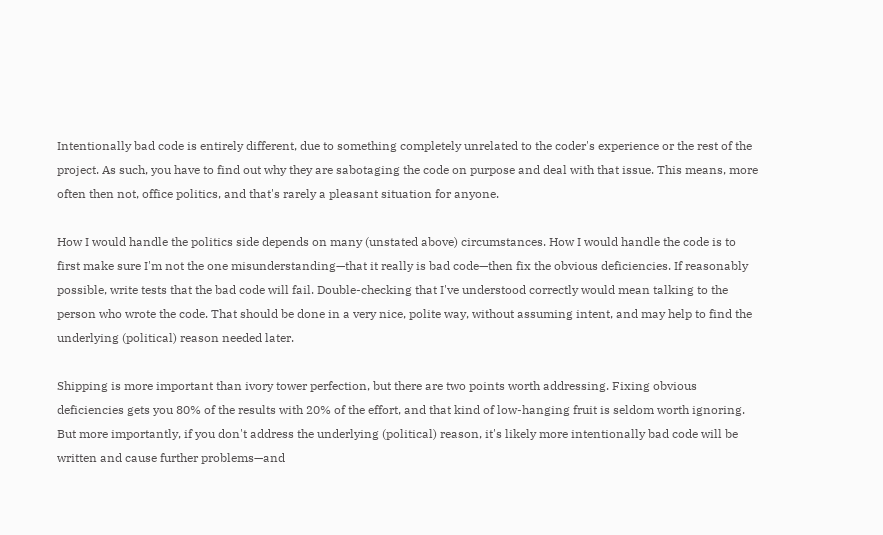Intentionally bad code is entirely different, due to something completely unrelated to the coder's experience or the rest of the project. As such, you have to find out why they are sabotaging the code on purpose and deal with that issue. This means, more often then not, office politics, and that's rarely a pleasant situation for anyone.

How I would handle the politics side depends on many (unstated above) circumstances. How I would handle the code is to first make sure I'm not the one misunderstanding—that it really is bad code—then fix the obvious deficiencies. If reasonably possible, write tests that the bad code will fail. Double-checking that I've understood correctly would mean talking to the person who wrote the code. That should be done in a very nice, polite way, without assuming intent, and may help to find the underlying (political) reason needed later.

Shipping is more important than ivory tower perfection, but there are two points worth addressing. Fixing obvious deficiencies gets you 80% of the results with 20% of the effort, and that kind of low-hanging fruit is seldom worth ignoring. But more importantly, if you don't address the underlying (political) reason, it's likely more intentionally bad code will be written and cause further problems—and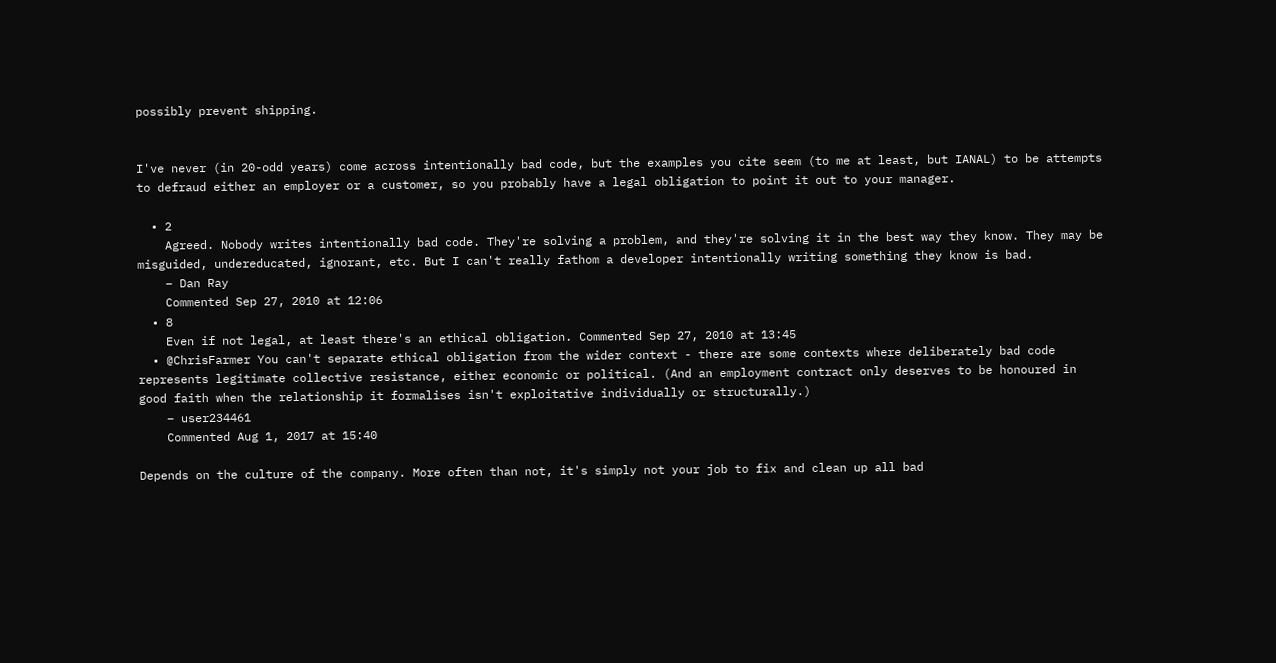possibly prevent shipping.


I've never (in 20-odd years) come across intentionally bad code, but the examples you cite seem (to me at least, but IANAL) to be attempts to defraud either an employer or a customer, so you probably have a legal obligation to point it out to your manager.

  • 2
    Agreed. Nobody writes intentionally bad code. They're solving a problem, and they're solving it in the best way they know. They may be misguided, undereducated, ignorant, etc. But I can't really fathom a developer intentionally writing something they know is bad.
    – Dan Ray
    Commented Sep 27, 2010 at 12:06
  • 8
    Even if not legal, at least there's an ethical obligation. Commented Sep 27, 2010 at 13:45
  • @ChrisFarmer You can't separate ethical obligation from the wider context - there are some contexts where deliberately bad code represents legitimate collective resistance, either economic or political. (And an employment contract only deserves to be honoured in good faith when the relationship it formalises isn't exploitative individually or structurally.)
    – user234461
    Commented Aug 1, 2017 at 15:40

Depends on the culture of the company. More often than not, it's simply not your job to fix and clean up all bad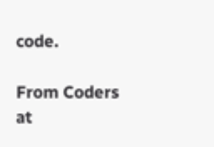code.

From Coders at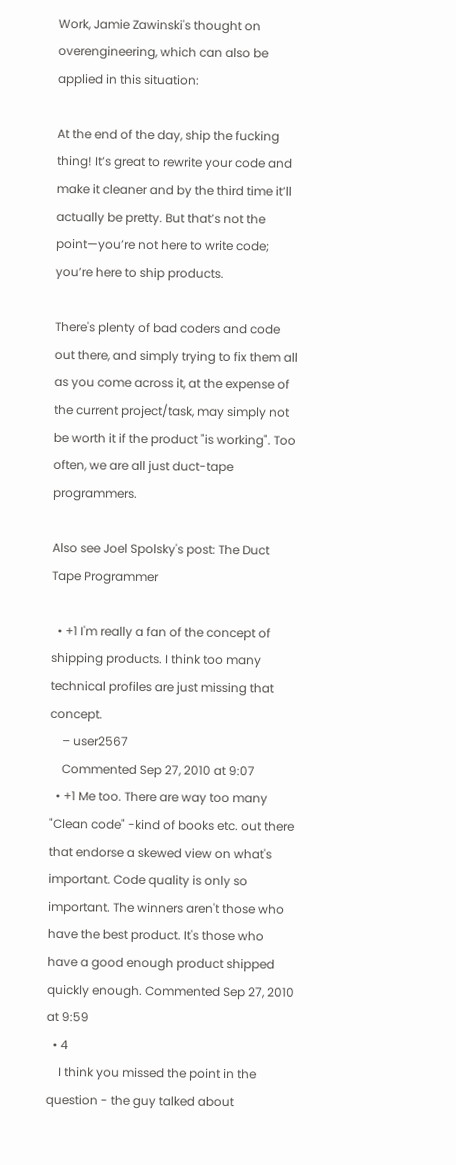Work, Jamie Zawinski's thought on overengineering, which can also be applied in this situation:

At the end of the day, ship the fucking thing! It’s great to rewrite your code and make it cleaner and by the third time it’ll actually be pretty. But that’s not the point—you’re not here to write code; you’re here to ship products.

There's plenty of bad coders and code out there, and simply trying to fix them all as you come across it, at the expense of the current project/task, may simply not be worth it if the product "is working". Too often, we are all just duct-tape programmers.

Also see Joel Spolsky's post: The Duct Tape Programmer

  • +1 I'm really a fan of the concept of shipping products. I think too many technical profiles are just missing that concept.
    – user2567
    Commented Sep 27, 2010 at 9:07
  • +1 Me too. There are way too many "Clean code" -kind of books etc. out there that endorse a skewed view on what's important. Code quality is only so important. The winners aren't those who have the best product. It's those who have a good enough product shipped quickly enough. Commented Sep 27, 2010 at 9:59
  • 4
    I think you missed the point in the question - the guy talked about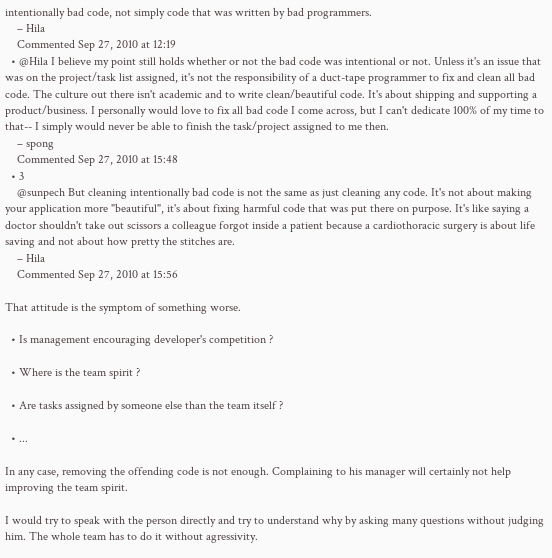intentionally bad code, not simply code that was written by bad programmers.
    – Hila
    Commented Sep 27, 2010 at 12:19
  • @Hila I believe my point still holds whether or not the bad code was intentional or not. Unless it's an issue that was on the project/task list assigned, it's not the responsibility of a duct-tape programmer to fix and clean all bad code. The culture out there isn't academic and to write clean/beautiful code. It's about shipping and supporting a product/business. I personally would love to fix all bad code I come across, but I can't dedicate 100% of my time to that-- I simply would never be able to finish the task/project assigned to me then.
    – spong
    Commented Sep 27, 2010 at 15:48
  • 3
    @sunpech But cleaning intentionally bad code is not the same as just cleaning any code. It's not about making your application more "beautiful", it's about fixing harmful code that was put there on purpose. It's like saying a doctor shouldn't take out scissors a colleague forgot inside a patient because a cardiothoracic surgery is about life saving and not about how pretty the stitches are.
    – Hila
    Commented Sep 27, 2010 at 15:56

That attitude is the symptom of something worse.

  • Is management encouraging developer's competition ?

  • Where is the team spirit ?

  • Are tasks assigned by someone else than the team itself ?

  • ...

In any case, removing the offending code is not enough. Complaining to his manager will certainly not help improving the team spirit.

I would try to speak with the person directly and try to understand why by asking many questions without judging him. The whole team has to do it without agressivity.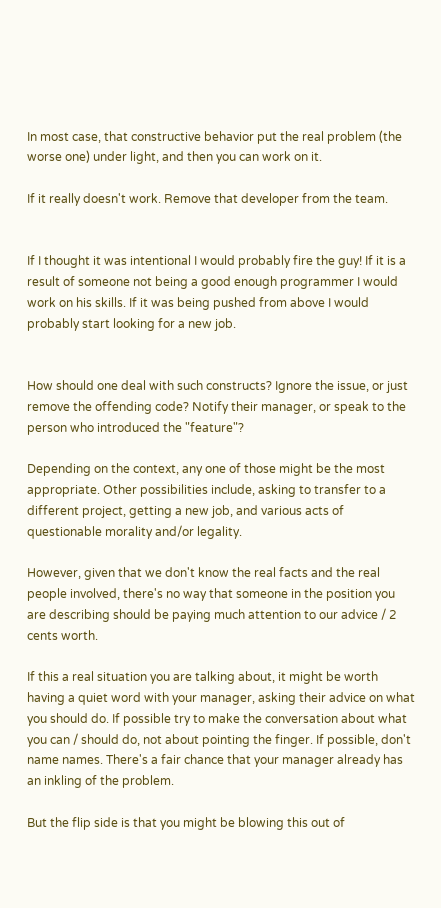In most case, that constructive behavior put the real problem (the worse one) under light, and then you can work on it.

If it really doesn't work. Remove that developer from the team.


If I thought it was intentional I would probably fire the guy! If it is a result of someone not being a good enough programmer I would work on his skills. If it was being pushed from above I would probably start looking for a new job.


How should one deal with such constructs? Ignore the issue, or just remove the offending code? Notify their manager, or speak to the person who introduced the "feature"?

Depending on the context, any one of those might be the most appropriate. Other possibilities include, asking to transfer to a different project, getting a new job, and various acts of questionable morality and/or legality.

However, given that we don't know the real facts and the real people involved, there's no way that someone in the position you are describing should be paying much attention to our advice / 2 cents worth.

If this a real situation you are talking about, it might be worth having a quiet word with your manager, asking their advice on what you should do. If possible try to make the conversation about what you can / should do, not about pointing the finger. If possible, don't name names. There's a fair chance that your manager already has an inkling of the problem.

But the flip side is that you might be blowing this out of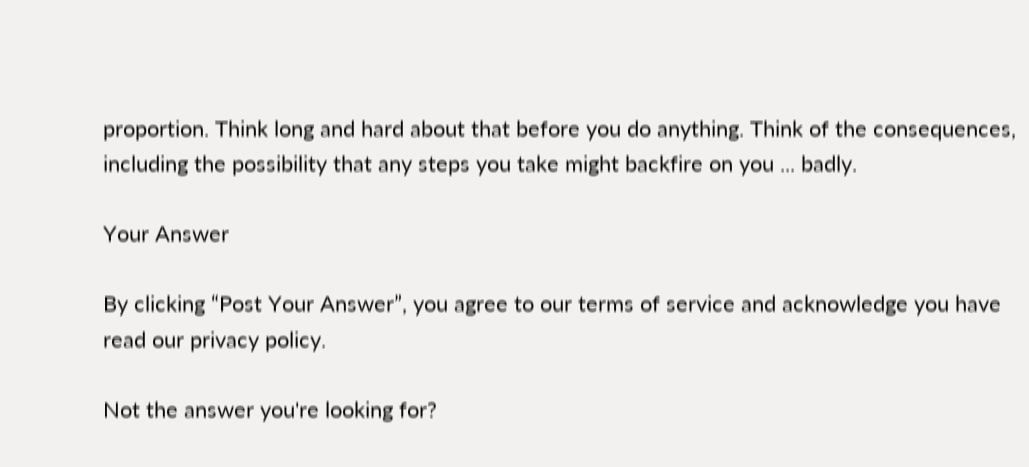proportion. Think long and hard about that before you do anything. Think of the consequences, including the possibility that any steps you take might backfire on you ... badly.

Your Answer

By clicking “Post Your Answer”, you agree to our terms of service and acknowledge you have read our privacy policy.

Not the answer you're looking for?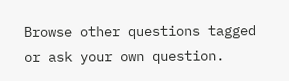Browse other questions tagged or ask your own question.